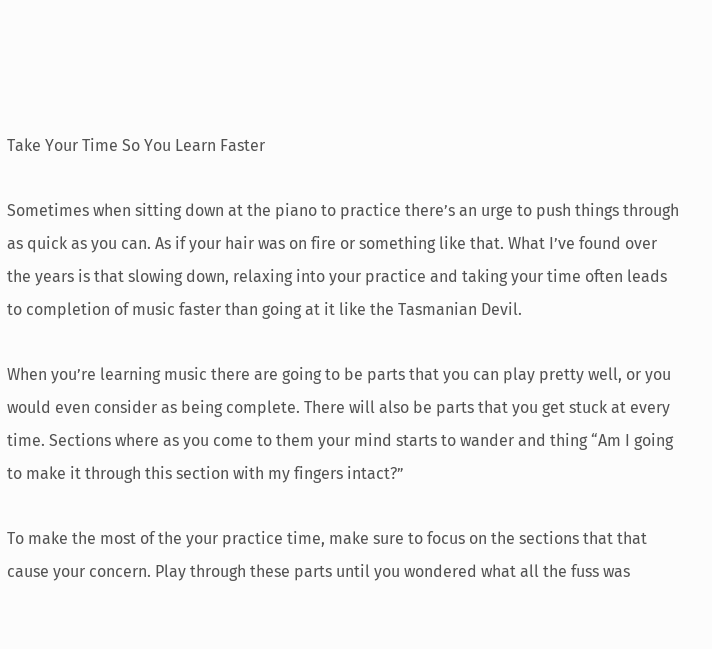Take Your Time So You Learn Faster

Sometimes when sitting down at the piano to practice there’s an urge to push things through as quick as you can. As if your hair was on fire or something like that. What I’ve found over the years is that slowing down, relaxing into your practice and taking your time often leads to completion of music faster than going at it like the Tasmanian Devil.

When you’re learning music there are going to be parts that you can play pretty well, or you would even consider as being complete. There will also be parts that you get stuck at every time. Sections where as you come to them your mind starts to wander and thing “Am I going to make it through this section with my fingers intact?”

To make the most of the your practice time, make sure to focus on the sections that that cause your concern. Play through these parts until you wondered what all the fuss was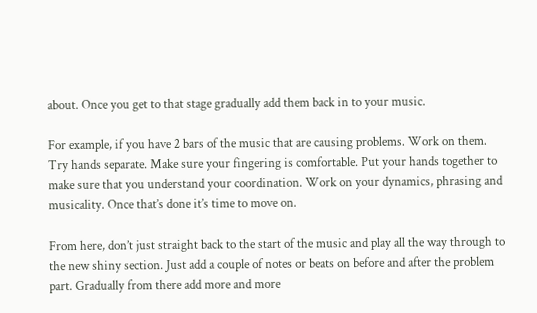about. Once you get to that stage gradually add them back in to your music.

For example, if you have 2 bars of the music that are causing problems. Work on them. Try hands separate. Make sure your fingering is comfortable. Put your hands together to make sure that you understand your coordination. Work on your dynamics, phrasing and musicality. Once that’s done it’s time to move on.

From here, don’t just straight back to the start of the music and play all the way through to the new shiny section. Just add a couple of notes or beats on before and after the problem part. Gradually from there add more and more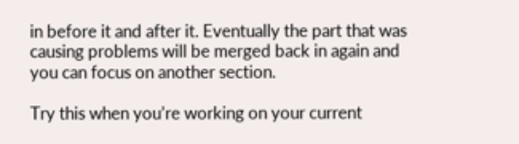in before it and after it. Eventually the part that was causing problems will be merged back in again and you can focus on another section.

Try this when you’re working on your current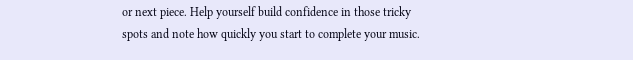or next piece. Help yourself build confidence in those tricky spots and note how quickly you start to complete your music.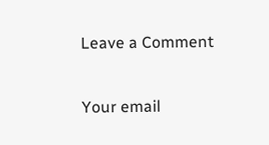Leave a Comment

Your email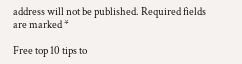address will not be published. Required fields are marked *

Free top 10 tips to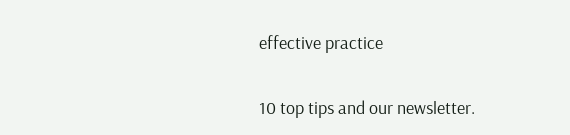effective practice

10 top tips and our newsletter.